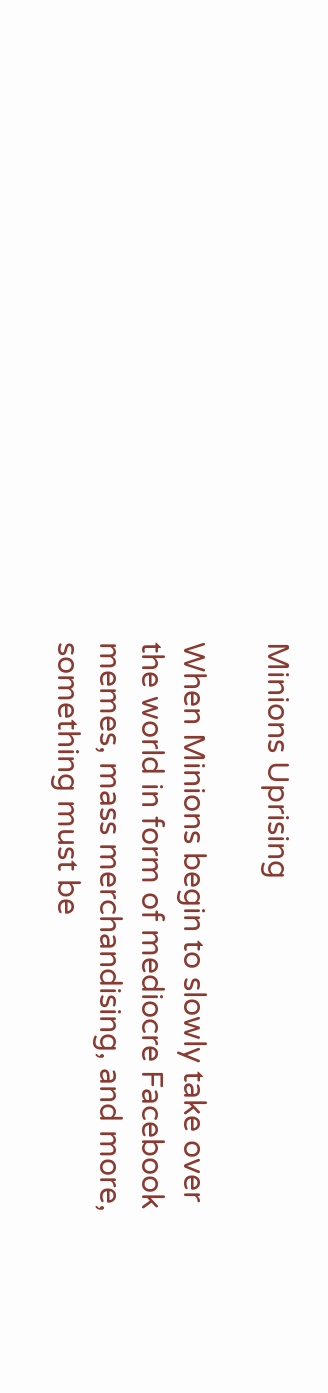Minions Uprising

When Minions begin to slowly take over the world in form of mediocre Facebook memes, mass merchandising, and more, something must be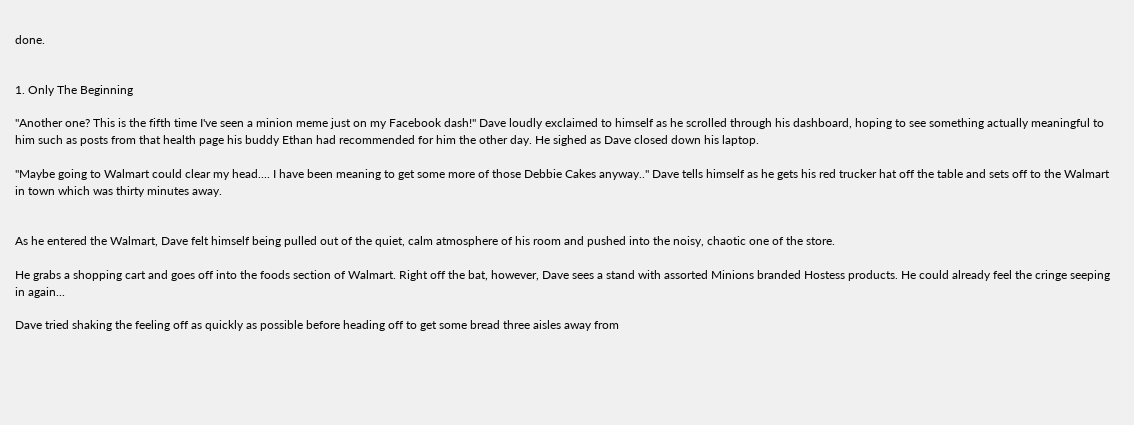done.


1. Only The Beginning

"Another one? This is the fifth time I've seen a minion meme just on my Facebook dash!" Dave loudly exclaimed to himself as he scrolled through his dashboard, hoping to see something actually meaningful to him such as posts from that health page his buddy Ethan had recommended for him the other day. He sighed as Dave closed down his laptop.

"Maybe going to Walmart could clear my head.... I have been meaning to get some more of those Debbie Cakes anyway.." Dave tells himself as he gets his red trucker hat off the table and sets off to the Walmart in town which was thirty minutes away.


As he entered the Walmart, Dave felt himself being pulled out of the quiet, calm atmosphere of his room and pushed into the noisy, chaotic one of the store.

He grabs a shopping cart and goes off into the foods section of Walmart. Right off the bat, however, Dave sees a stand with assorted Minions branded Hostess products. He could already feel the cringe seeping in again...

Dave tried shaking the feeling off as quickly as possible before heading off to get some bread three aisles away from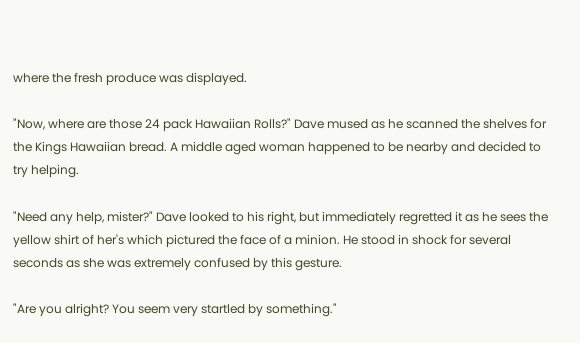where the fresh produce was displayed.

"Now, where are those 24 pack Hawaiian Rolls?" Dave mused as he scanned the shelves for the Kings Hawaiian bread. A middle aged woman happened to be nearby and decided to try helping.

"Need any help, mister?" Dave looked to his right, but immediately regretted it as he sees the yellow shirt of her's which pictured the face of a minion. He stood in shock for several seconds as she was extremely confused by this gesture.

"Are you alright? You seem very startled by something."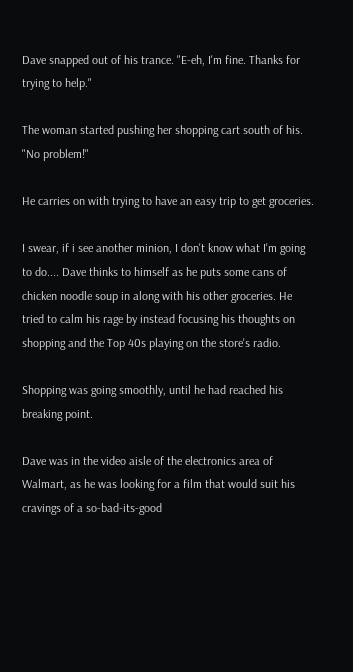Dave snapped out of his trance. "E-eh, I'm fine. Thanks for trying to help."

The woman started pushing her shopping cart south of his. "No problem!"

He carries on with trying to have an easy trip to get groceries.

I swear, if i see another minion, I don't know what I'm going to do.... Dave thinks to himself as he puts some cans of chicken noodle soup in along with his other groceries. He tried to calm his rage by instead focusing his thoughts on shopping and the Top 40s playing on the store's radio.

Shopping was going smoothly, until he had reached his breaking point.

Dave was in the video aisle of the electronics area of Walmart, as he was looking for a film that would suit his cravings of a so-bad-its-good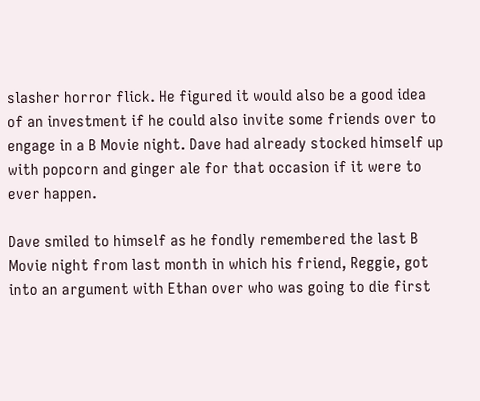slasher horror flick. He figured it would also be a good idea of an investment if he could also invite some friends over to engage in a B Movie night. Dave had already stocked himself up with popcorn and ginger ale for that occasion if it were to ever happen.

Dave smiled to himself as he fondly remembered the last B Movie night from last month in which his friend, Reggie, got into an argument with Ethan over who was going to die first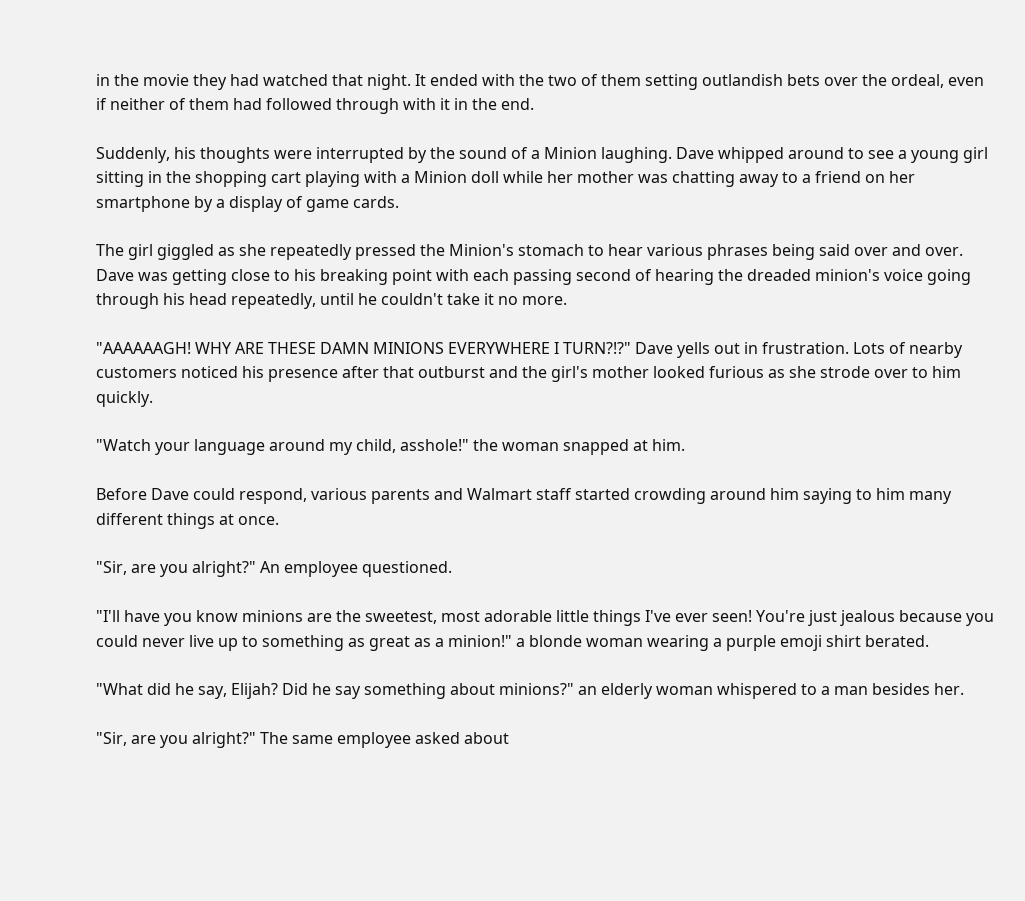in the movie they had watched that night. It ended with the two of them setting outlandish bets over the ordeal, even if neither of them had followed through with it in the end.

Suddenly, his thoughts were interrupted by the sound of a Minion laughing. Dave whipped around to see a young girl sitting in the shopping cart playing with a Minion doll while her mother was chatting away to a friend on her smartphone by a display of game cards.

The girl giggled as she repeatedly pressed the Minion's stomach to hear various phrases being said over and over. Dave was getting close to his breaking point with each passing second of hearing the dreaded minion's voice going through his head repeatedly, until he couldn't take it no more.

"AAAAAAGH! WHY ARE THESE DAMN MINIONS EVERYWHERE I TURN?!?" Dave yells out in frustration. Lots of nearby customers noticed his presence after that outburst and the girl's mother looked furious as she strode over to him quickly.

"Watch your language around my child, asshole!" the woman snapped at him.

Before Dave could respond, various parents and Walmart staff started crowding around him saying to him many different things at once.

"Sir, are you alright?" An employee questioned.

"I'll have you know minions are the sweetest, most adorable little things I've ever seen! You're just jealous because you could never live up to something as great as a minion!" a blonde woman wearing a purple emoji shirt berated.

"What did he say, Elijah? Did he say something about minions?" an elderly woman whispered to a man besides her.

"Sir, are you alright?" The same employee asked about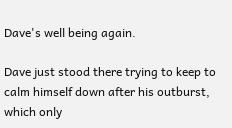Dave's well being again.

Dave just stood there trying to keep to calm himself down after his outburst, which only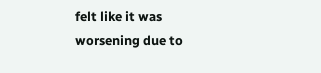felt like it was worsening due to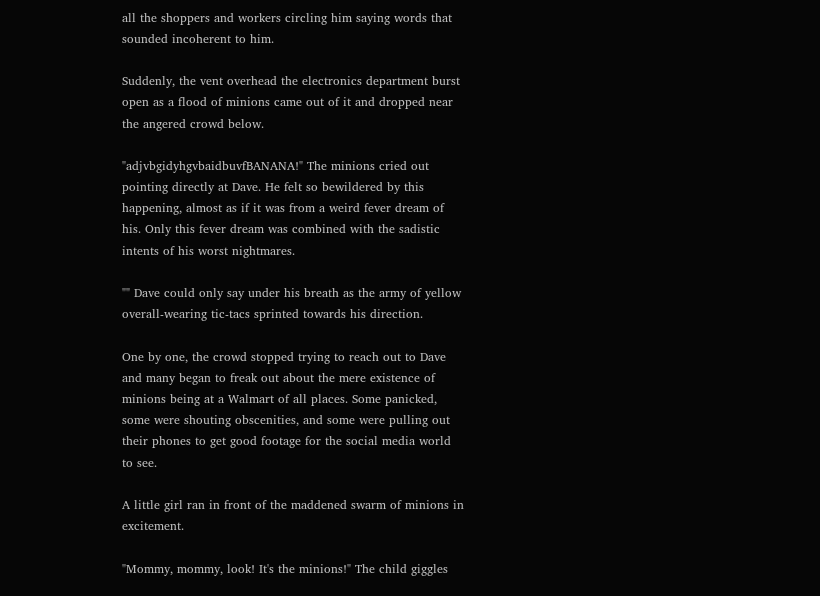all the shoppers and workers circling him saying words that sounded incoherent to him.

Suddenly, the vent overhead the electronics department burst open as a flood of minions came out of it and dropped near the angered crowd below.

"adjvbgidyhgvbaidbuvfBANANA!" The minions cried out pointing directly at Dave. He felt so bewildered by this happening, almost as if it was from a weird fever dream of his. Only this fever dream was combined with the sadistic intents of his worst nightmares.

"" Dave could only say under his breath as the army of yellow overall-wearing tic-tacs sprinted towards his direction.

One by one, the crowd stopped trying to reach out to Dave and many began to freak out about the mere existence of minions being at a Walmart of all places. Some panicked, some were shouting obscenities, and some were pulling out their phones to get good footage for the social media world to see.

A little girl ran in front of the maddened swarm of minions in excitement.

"Mommy, mommy, look! It's the minions!" The child giggles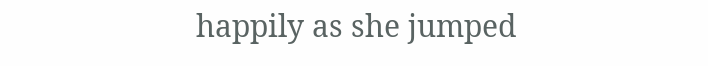happily as she jumped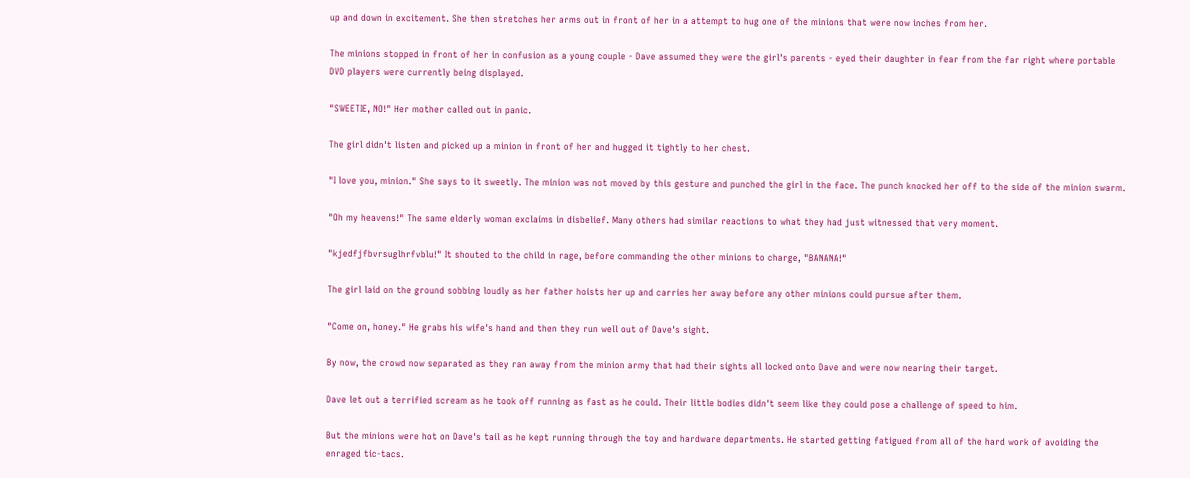up and down in excitement. She then stretches her arms out in front of her in a attempt to hug one of the minions that were now inches from her.

The minions stopped in front of her in confusion as a young couple - Dave assumed they were the girl's parents - eyed their daughter in fear from the far right where portable DVD players were currently being displayed.

"SWEETIE, NO!" Her mother called out in panic.

The girl didn't listen and picked up a minion in front of her and hugged it tightly to her chest.

"I love you, minion." She says to it sweetly. The minion was not moved by this gesture and punched the girl in the face. The punch knocked her off to the side of the minion swarm.

"Oh my heavens!" The same elderly woman exclaims in disbelief. Many others had similar reactions to what they had just witnessed that very moment.

"kjedfjfbvrsuglhrfvblu!" It shouted to the child in rage, before commanding the other minions to charge, "BANANA!"

The girl laid on the ground sobbing loudly as her father hoists her up and carries her away before any other minions could pursue after them.

"Come on, honey." He grabs his wife's hand and then they run well out of Dave's sight.

By now, the crowd now separated as they ran away from the minion army that had their sights all locked onto Dave and were now nearing their target.

Dave let out a terrified scream as he took off running as fast as he could. Their little bodies didn't seem like they could pose a challenge of speed to him.

But the minions were hot on Dave's tail as he kept running through the toy and hardware departments. He started getting fatigued from all of the hard work of avoiding the enraged tic-tacs.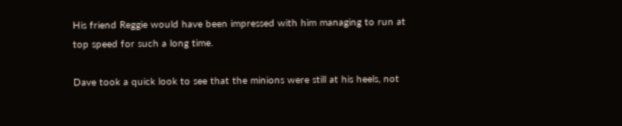His friend Reggie would have been impressed with him managing to run at top speed for such a long time.

Dave took a quick look to see that the minions were still at his heels, not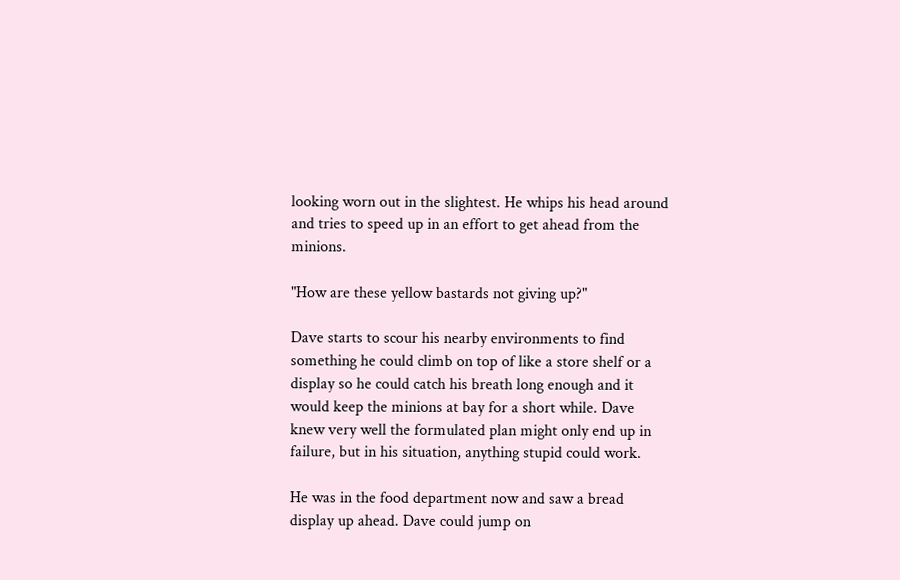looking worn out in the slightest. He whips his head around and tries to speed up in an effort to get ahead from the minions.

"How are these yellow bastards not giving up?"

Dave starts to scour his nearby environments to find something he could climb on top of like a store shelf or a display so he could catch his breath long enough and it would keep the minions at bay for a short while. Dave knew very well the formulated plan might only end up in failure, but in his situation, anything stupid could work.

He was in the food department now and saw a bread display up ahead. Dave could jump on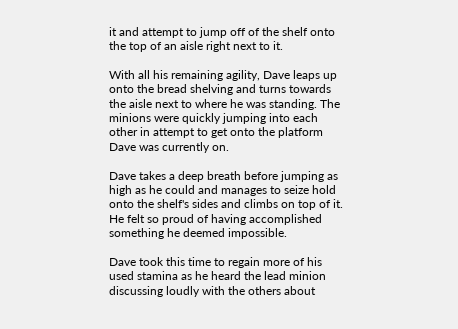it and attempt to jump off of the shelf onto the top of an aisle right next to it.

With all his remaining agility, Dave leaps up onto the bread shelving and turns towards the aisle next to where he was standing. The minions were quickly jumping into each other in attempt to get onto the platform Dave was currently on.

Dave takes a deep breath before jumping as high as he could and manages to seize hold onto the shelf's sides and climbs on top of it. He felt so proud of having accomplished something he deemed impossible.

Dave took this time to regain more of his used stamina as he heard the lead minion discussing loudly with the others about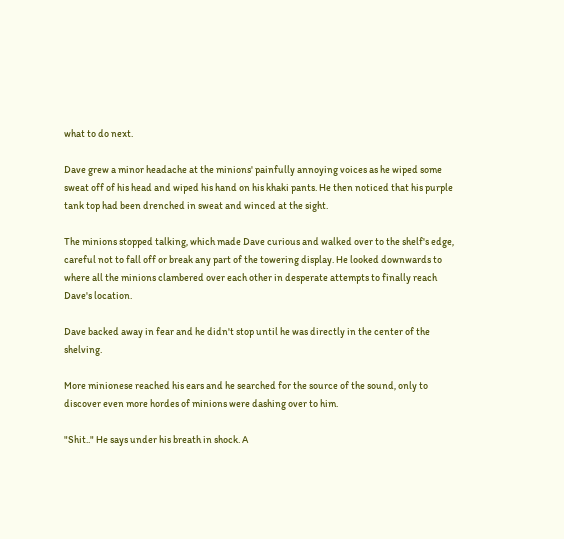what to do next.

Dave grew a minor headache at the minions' painfully annoying voices as he wiped some sweat off of his head and wiped his hand on his khaki pants. He then noticed that his purple tank top had been drenched in sweat and winced at the sight.

The minions stopped talking, which made Dave curious and walked over to the shelf's edge, careful not to fall off or break any part of the towering display. He looked downwards to where all the minions clambered over each other in desperate attempts to finally reach Dave's location.

Dave backed away in fear and he didn't stop until he was directly in the center of the shelving.

More minionese reached his ears and he searched for the source of the sound, only to discover even more hordes of minions were dashing over to him.

"Shit.." He says under his breath in shock. A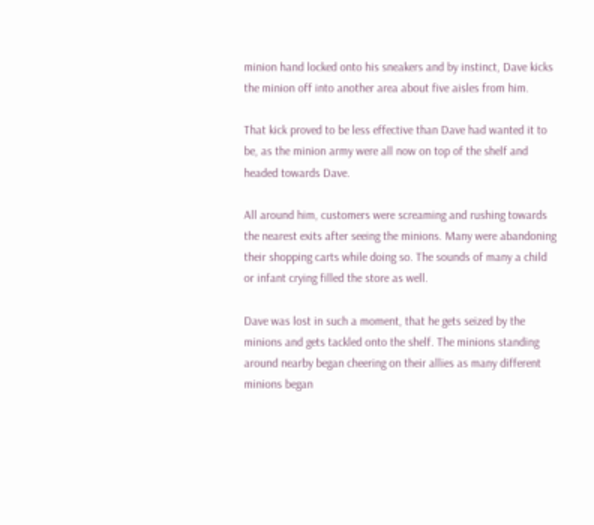minion hand locked onto his sneakers and by instinct, Dave kicks the minion off into another area about five aisles from him.

That kick proved to be less effective than Dave had wanted it to be, as the minion army were all now on top of the shelf and headed towards Dave.

All around him, customers were screaming and rushing towards the nearest exits after seeing the minions. Many were abandoning their shopping carts while doing so. The sounds of many a child or infant crying filled the store as well.

Dave was lost in such a moment, that he gets seized by the minions and gets tackled onto the shelf. The minions standing around nearby began cheering on their allies as many different minions began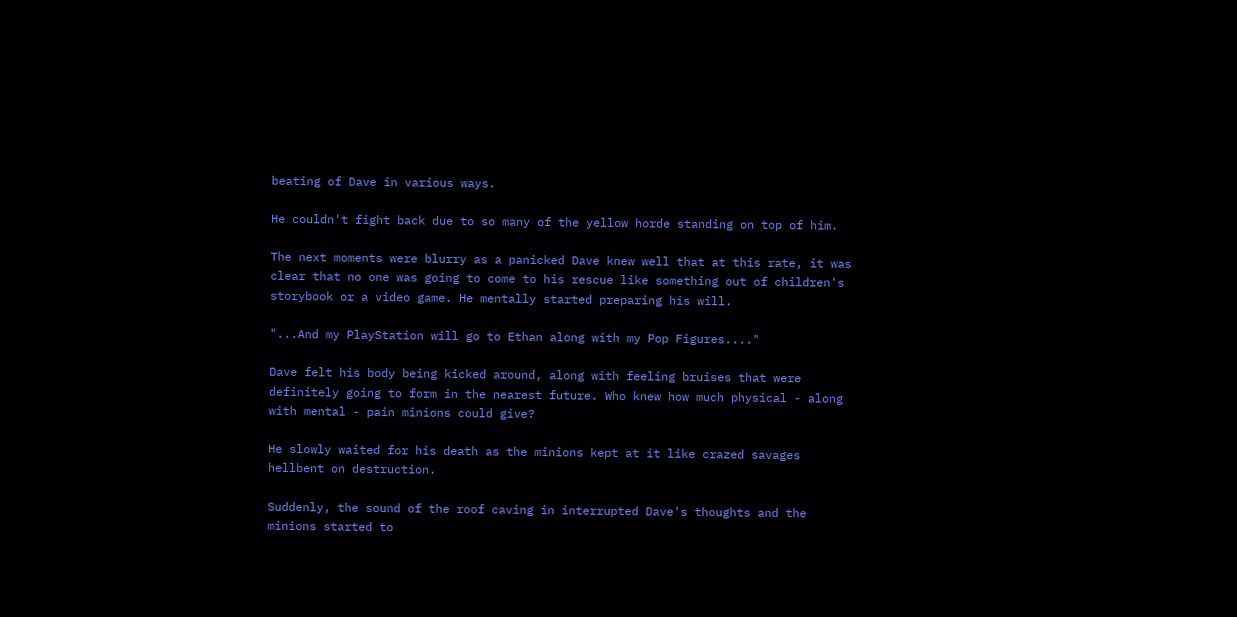beating of Dave in various ways.

He couldn't fight back due to so many of the yellow horde standing on top of him.

The next moments were blurry as a panicked Dave knew well that at this rate, it was clear that no one was going to come to his rescue like something out of children's storybook or a video game. He mentally started preparing his will.

"...And my PlayStation will go to Ethan along with my Pop Figures...."

Dave felt his body being kicked around, along with feeling bruises that were definitely going to form in the nearest future. Who knew how much physical - along with mental - pain minions could give?

He slowly waited for his death as the minions kept at it like crazed savages hellbent on destruction.

Suddenly, the sound of the roof caving in interrupted Dave's thoughts and the minions started to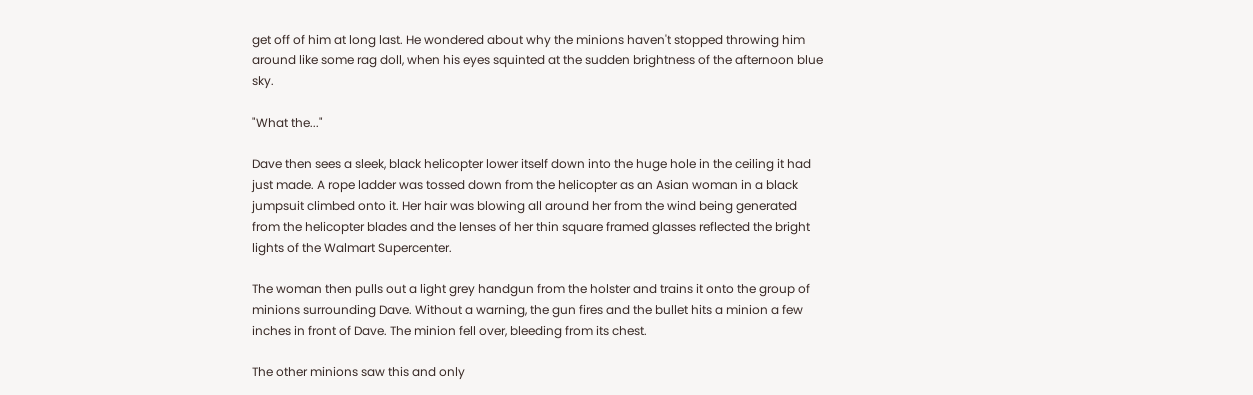get off of him at long last. He wondered about why the minions haven't stopped throwing him around like some rag doll, when his eyes squinted at the sudden brightness of the afternoon blue sky.

"What the..."

Dave then sees a sleek, black helicopter lower itself down into the huge hole in the ceiling it had just made. A rope ladder was tossed down from the helicopter as an Asian woman in a black jumpsuit climbed onto it. Her hair was blowing all around her from the wind being generated from the helicopter blades and the lenses of her thin square framed glasses reflected the bright lights of the Walmart Supercenter.

The woman then pulls out a light grey handgun from the holster and trains it onto the group of minions surrounding Dave. Without a warning, the gun fires and the bullet hits a minion a few inches in front of Dave. The minion fell over, bleeding from its chest.

The other minions saw this and only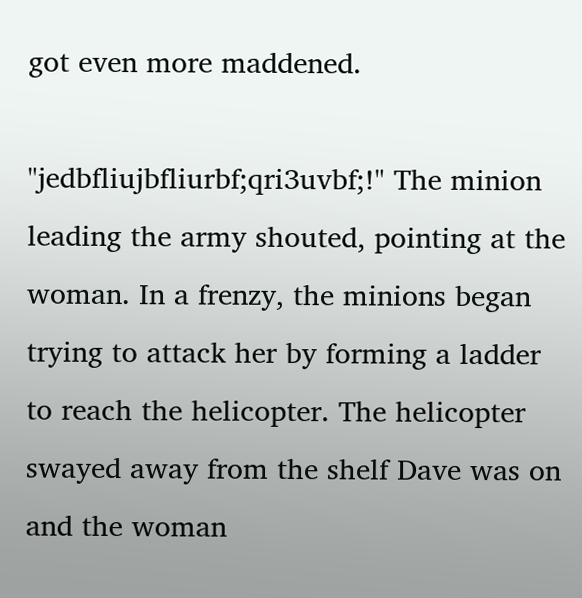got even more maddened.

"jedbfliujbfliurbf;qri3uvbf;!" The minion leading the army shouted, pointing at the woman. In a frenzy, the minions began trying to attack her by forming a ladder to reach the helicopter. The helicopter swayed away from the shelf Dave was on and the woman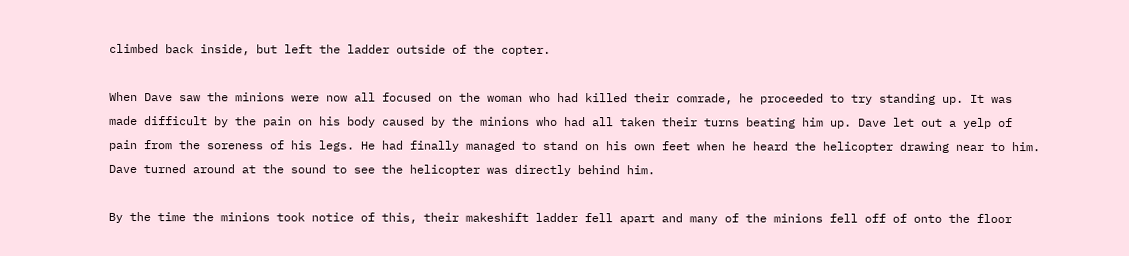climbed back inside, but left the ladder outside of the copter.

When Dave saw the minions were now all focused on the woman who had killed their comrade, he proceeded to try standing up. It was made difficult by the pain on his body caused by the minions who had all taken their turns beating him up. Dave let out a yelp of pain from the soreness of his legs. He had finally managed to stand on his own feet when he heard the helicopter drawing near to him. Dave turned around at the sound to see the helicopter was directly behind him.

By the time the minions took notice of this, their makeshift ladder fell apart and many of the minions fell off of onto the floor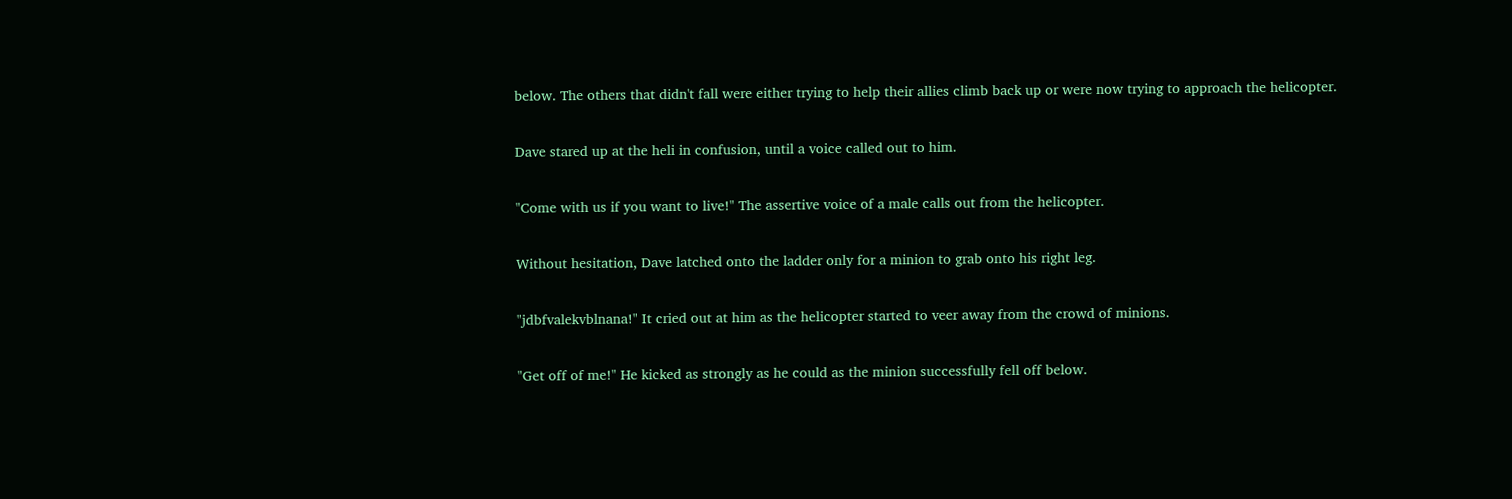below. The others that didn't fall were either trying to help their allies climb back up or were now trying to approach the helicopter.

Dave stared up at the heli in confusion, until a voice called out to him.

"Come with us if you want to live!" The assertive voice of a male calls out from the helicopter.

Without hesitation, Dave latched onto the ladder only for a minion to grab onto his right leg.

"jdbfvalekvblnana!" It cried out at him as the helicopter started to veer away from the crowd of minions.

"Get off of me!" He kicked as strongly as he could as the minion successfully fell off below.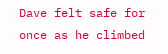Dave felt safe for once as he climbed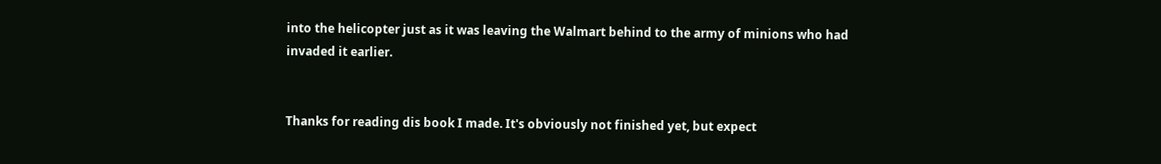into the helicopter just as it was leaving the Walmart behind to the army of minions who had invaded it earlier.


Thanks for reading dis book I made. It's obviously not finished yet, but expect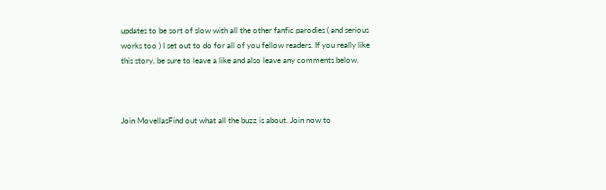updates to be sort of slow with all the other fanfic parodies ( and serious works too ) I set out to do for all of you fellow readers. If you really like this story, be sure to leave a like and also leave any comments below.



Join MovellasFind out what all the buzz is about. Join now to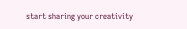start sharing your creativity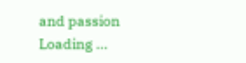and passion
Loading ...